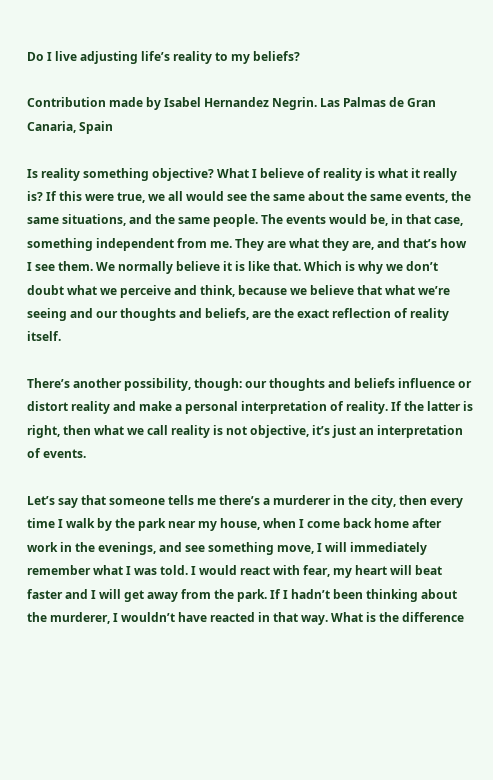Do I live adjusting life’s reality to my beliefs?

Contribution made by Isabel Hernandez Negrin. Las Palmas de Gran Canaria, Spain

Is reality something objective? What I believe of reality is what it really is? If this were true, we all would see the same about the same events, the same situations, and the same people. The events would be, in that case, something independent from me. They are what they are, and that’s how I see them. We normally believe it is like that. Which is why we don’t doubt what we perceive and think, because we believe that what we’re seeing and our thoughts and beliefs, are the exact reflection of reality itself.

There’s another possibility, though: our thoughts and beliefs influence or distort reality and make a personal interpretation of reality. If the latter is right, then what we call reality is not objective, it’s just an interpretation of events.

Let’s say that someone tells me there’s a murderer in the city, then every time I walk by the park near my house, when I come back home after work in the evenings, and see something move, I will immediately remember what I was told. I would react with fear, my heart will beat faster and I will get away from the park. If I hadn’t been thinking about the murderer, I wouldn’t have reacted in that way. What is the difference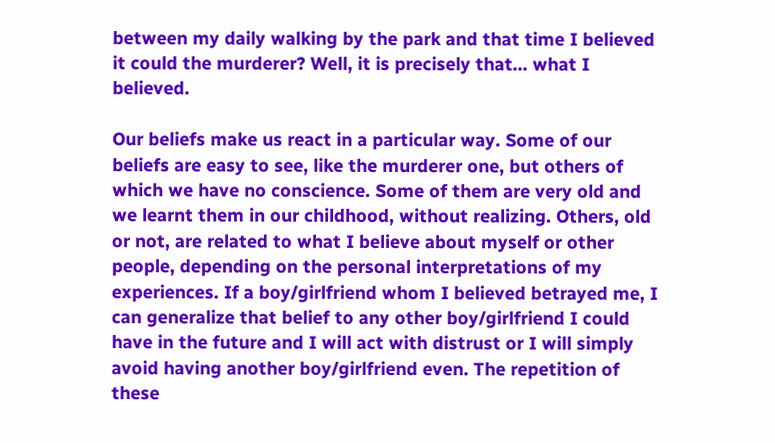between my daily walking by the park and that time I believed it could the murderer? Well, it is precisely that… what I believed.

Our beliefs make us react in a particular way. Some of our beliefs are easy to see, like the murderer one, but others of which we have no conscience. Some of them are very old and we learnt them in our childhood, without realizing. Others, old or not, are related to what I believe about myself or other people, depending on the personal interpretations of my experiences. If a boy/girlfriend whom I believed betrayed me, I can generalize that belief to any other boy/girlfriend I could have in the future and I will act with distrust or I will simply avoid having another boy/girlfriend even. The repetition of these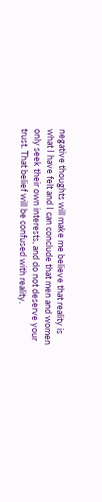negative thoughts will make me believe that reality is what I have felt and I can conclude that men and women only seek their own interests, and do not deserve your trust. That belief will be confused with reality.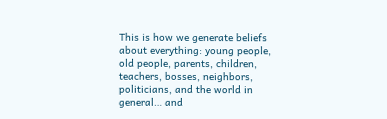This is how we generate beliefs about everything: young people, old people, parents, children, teachers, bosses, neighbors, politicians, and the world in general… and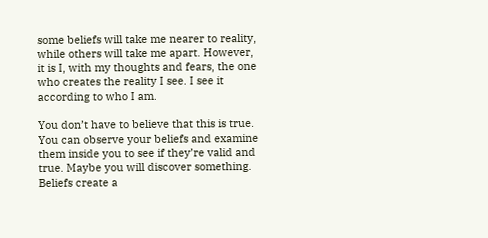some beliefs will take me nearer to reality, while others will take me apart. However, it is I, with my thoughts and fears, the one who creates the reality I see. I see it according to who I am.

You don’t have to believe that this is true. You can observe your beliefs and examine them inside you to see if they’re valid and true. Maybe you will discover something. Beliefs create a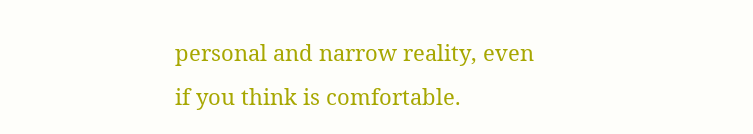personal and narrow reality, even if you think is comfortable.